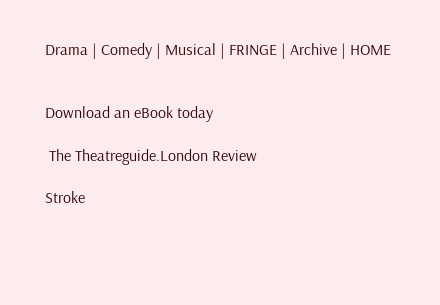Drama | Comedy | Musical | FRINGE | Archive | HOME


Download an eBook today

 The Theatreguide.London Review

Stroke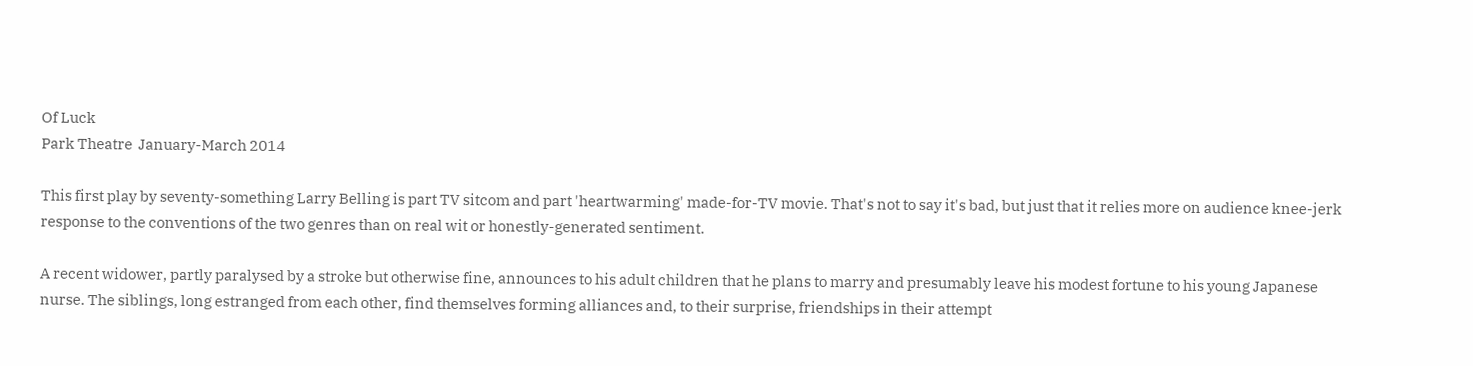Of Luck
Park Theatre  January-March 2014

This first play by seventy-something Larry Belling is part TV sitcom and part 'heartwarming' made-for-TV movie. That's not to say it's bad, but just that it relies more on audience knee-jerk response to the conventions of the two genres than on real wit or honestly-generated sentiment.

A recent widower, partly paralysed by a stroke but otherwise fine, announces to his adult children that he plans to marry and presumably leave his modest fortune to his young Japanese nurse. The siblings, long estranged from each other, find themselves forming alliances and, to their surprise, friendships in their attempt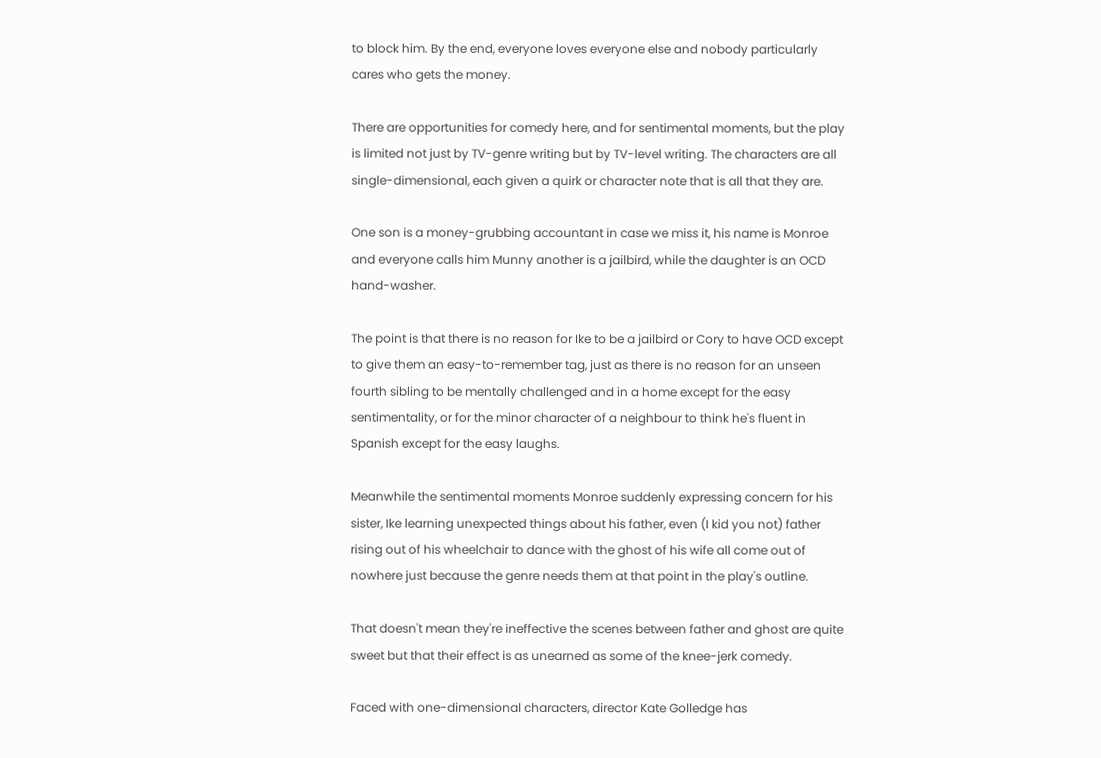to block him. By the end, everyone loves everyone else and nobody particularly cares who gets the money.

There are opportunities for comedy here, and for sentimental moments, but the play is limited not just by TV-genre writing but by TV-level writing. The characters are all single-dimensional, each given a quirk or character note that is all that they are.

One son is a money-grubbing accountant in case we miss it, his name is Monroe and everyone calls him Munny another is a jailbird, while the daughter is an OCD hand-washer.

The point is that there is no reason for Ike to be a jailbird or Cory to have OCD except to give them an easy-to-remember tag, just as there is no reason for an unseen fourth sibling to be mentally challenged and in a home except for the easy sentimentality, or for the minor character of a neighbour to think he's fluent in Spanish except for the easy laughs.

Meanwhile the sentimental moments Monroe suddenly expressing concern for his sister, Ike learning unexpected things about his father, even (I kid you not) father rising out of his wheelchair to dance with the ghost of his wife all come out of nowhere just because the genre needs them at that point in the play's outline.

That doesn't mean they're ineffective the scenes between father and ghost are quite sweet but that their effect is as unearned as some of the knee-jerk comedy.

Faced with one-dimensional characters, director Kate Golledge has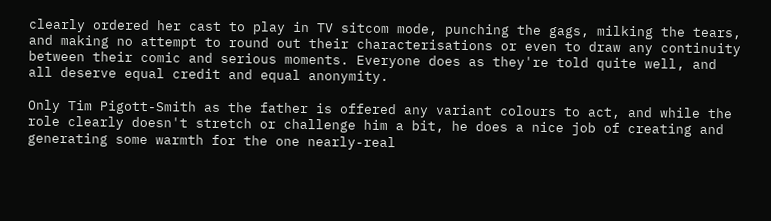clearly ordered her cast to play in TV sitcom mode, punching the gags, milking the tears, and making no attempt to round out their characterisations or even to draw any continuity between their comic and serious moments. Everyone does as they're told quite well, and all deserve equal credit and equal anonymity.

Only Tim Pigott-Smith as the father is offered any variant colours to act, and while the role clearly doesn't stretch or challenge him a bit, he does a nice job of creating and generating some warmth for the one nearly-real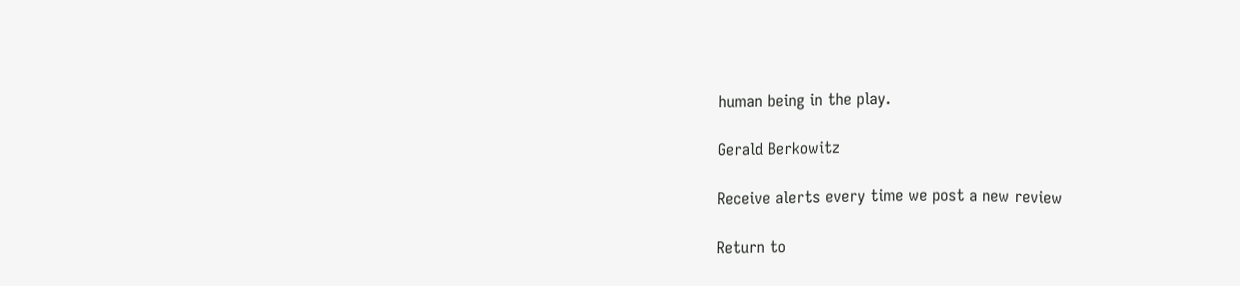human being in the play.

Gerald Berkowitz

Receive alerts every time we post a new review

Return to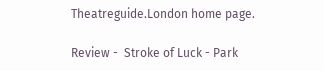Theatreguide.London home page.

Review -  Stroke of Luck - Park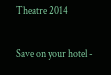Theatre 2014

Save on your hotel -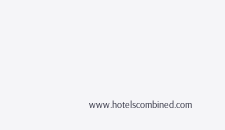www.hotelscombined.com